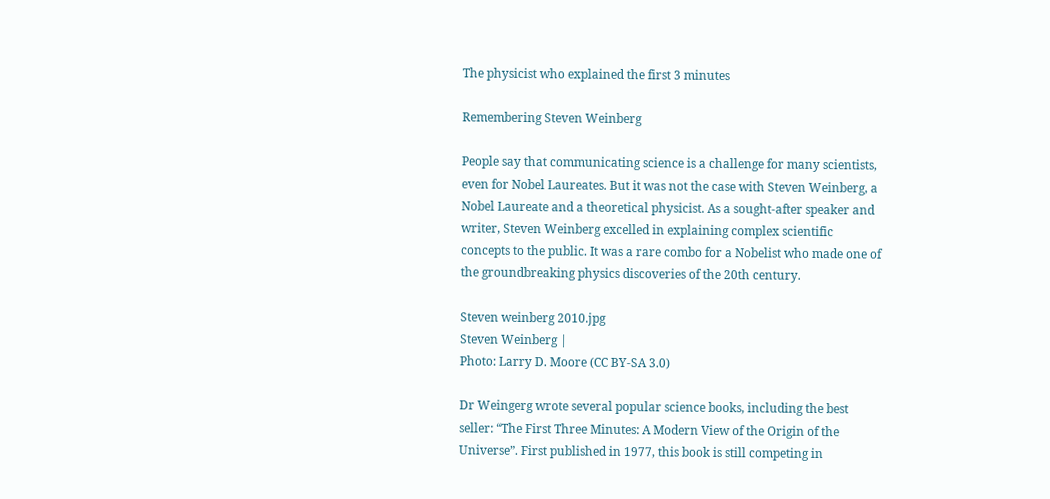The physicist who explained the first 3 minutes

Remembering Steven Weinberg

People say that communicating science is a challenge for many scientists, even for Nobel Laureates. But it was not the case with Steven Weinberg, a Nobel Laureate and a theoretical physicist. As a sought-after speaker and writer, Steven Weinberg excelled in explaining complex scientific concepts to the public. It was a rare combo for a Nobelist who made one of the groundbreaking physics discoveries of the 20th century.

Steven weinberg 2010.jpg
Steven Weinberg |
Photo: Larry D. Moore (CC BY-SA 3.0)

Dr Weingerg wrote several popular science books, including the best seller: “The First Three Minutes: A Modern View of the Origin of the Universe”. First published in 1977, this book is still competing in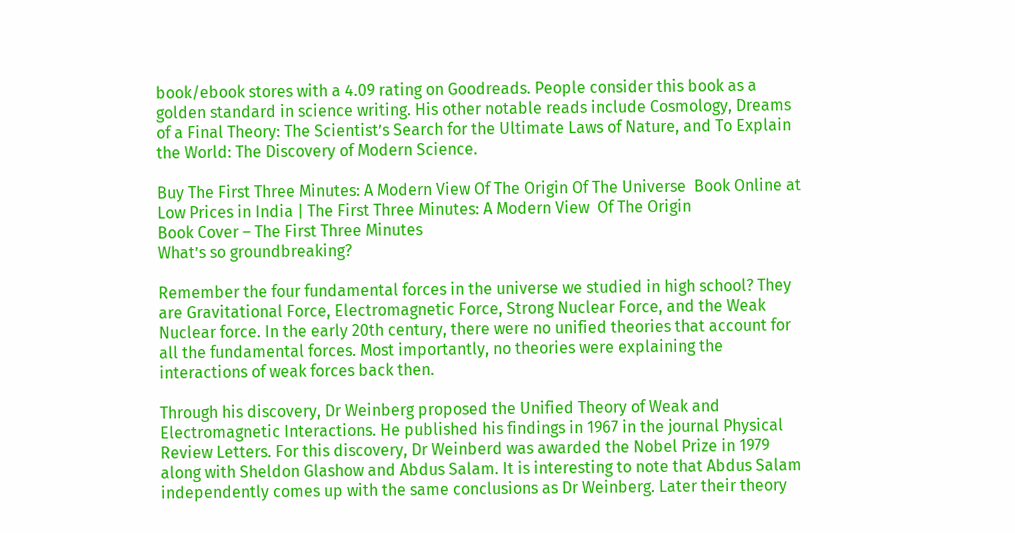book/ebook stores with a 4.09 rating on Goodreads. People consider this book as a golden standard in science writing. His other notable reads include Cosmology, Dreams of a Final Theory: The Scientist’s Search for the Ultimate Laws of Nature, and To Explain the World: The Discovery of Modern Science.

Buy The First Three Minutes: A Modern View Of The Origin Of The Universe  Book Online at Low Prices in India | The First Three Minutes: A Modern View  Of The Origin
Book Cover – The First Three Minutes
What’s so groundbreaking?

Remember the four fundamental forces in the universe we studied in high school? They are Gravitational Force, Electromagnetic Force, Strong Nuclear Force, and the Weak Nuclear force. In the early 20th century, there were no unified theories that account for all the fundamental forces. Most importantly, no theories were explaining the interactions of weak forces back then.

Through his discovery, Dr Weinberg proposed the Unified Theory of Weak and Electromagnetic Interactions. He published his findings in 1967 in the journal Physical Review Letters. For this discovery, Dr Weinberd was awarded the Nobel Prize in 1979 along with Sheldon Glashow and Abdus Salam. It is interesting to note that Abdus Salam independently comes up with the same conclusions as Dr Weinberg. Later their theory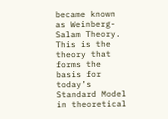became known as Weinberg-Salam Theory. This is the theory that forms the basis for today’s Standard Model in theoretical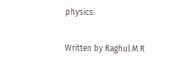physics.

Written by Raghul M R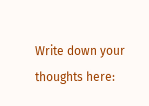Write down your thoughts here: